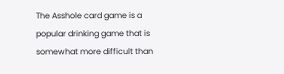The Asshole card game is a popular drinking game that is somewhat more difficult than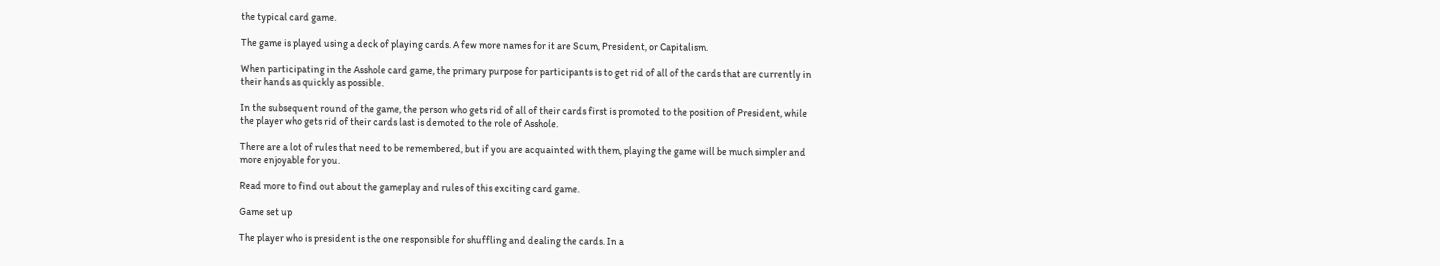the typical card game.

The game is played using a deck of playing cards. A few more names for it are Scum, President, or Capitalism.

When participating in the Asshole card game, the primary purpose for participants is to get rid of all of the cards that are currently in their hands as quickly as possible.

In the subsequent round of the game, the person who gets rid of all of their cards first is promoted to the position of President, while the player who gets rid of their cards last is demoted to the role of Asshole.

There are a lot of rules that need to be remembered, but if you are acquainted with them, playing the game will be much simpler and more enjoyable for you.

Read more to find out about the gameplay and rules of this exciting card game.

Game set up

The player who is president is the one responsible for shuffling and dealing the cards. In a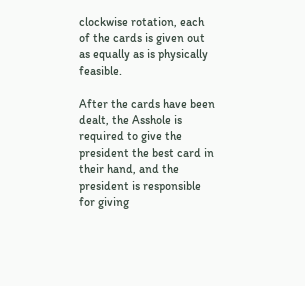clockwise rotation, each of the cards is given out as equally as is physically feasible.

After the cards have been dealt, the Asshole is required to give the president the best card in their hand, and the president is responsible for giving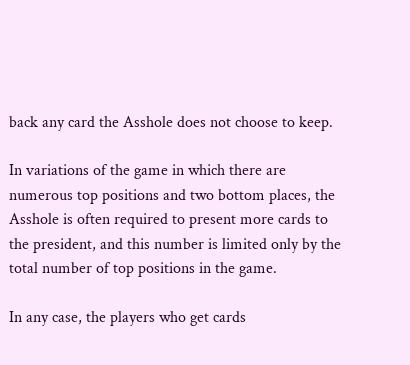back any card the Asshole does not choose to keep.

In variations of the game in which there are numerous top positions and two bottom places, the Asshole is often required to present more cards to the president, and this number is limited only by the total number of top positions in the game.

In any case, the players who get cards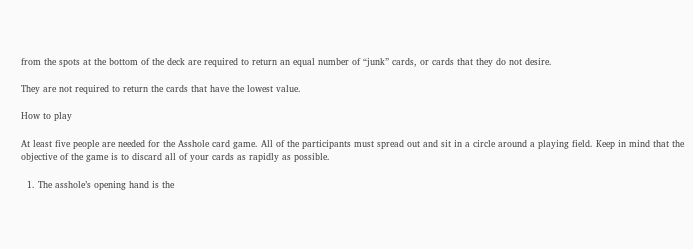from the spots at the bottom of the deck are required to return an equal number of “junk” cards, or cards that they do not desire.

They are not required to return the cards that have the lowest value.

How to play

At least five people are needed for the Asshole card game. All of the participants must spread out and sit in a circle around a playing field. Keep in mind that the objective of the game is to discard all of your cards as rapidly as possible.

  1. The asshole’s opening hand is the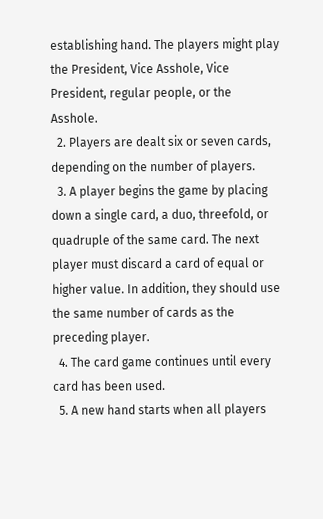establishing hand. The players might play the President, Vice Asshole, Vice President, regular people, or the Asshole.
  2. Players are dealt six or seven cards, depending on the number of players.
  3. A player begins the game by placing down a single card, a duo, threefold, or quadruple of the same card. The next player must discard a card of equal or higher value. In addition, they should use the same number of cards as the preceding player.
  4. The card game continues until every card has been used.
  5. A new hand starts when all players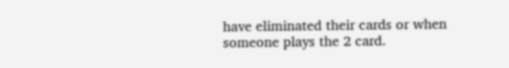have eliminated their cards or when someone plays the 2 card.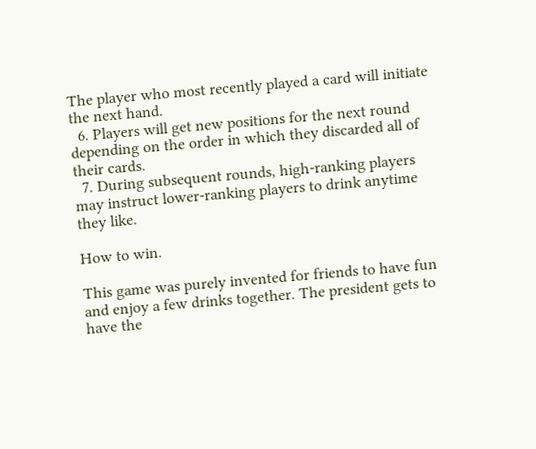The player who most recently played a card will initiate the next hand.
  6. Players will get new positions for the next round depending on the order in which they discarded all of their cards.
  7. During subsequent rounds, high-ranking players may instruct lower-ranking players to drink anytime they like.

How to win.

This game was purely invented for friends to have fun and enjoy a few drinks together. The president gets to have the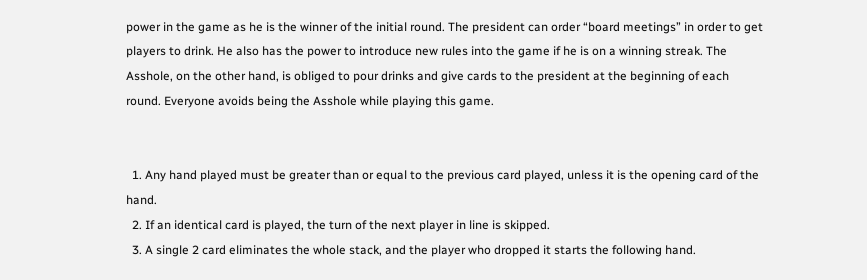power in the game as he is the winner of the initial round. The president can order “board meetings” in order to get players to drink. He also has the power to introduce new rules into the game if he is on a winning streak. The Asshole, on the other hand, is obliged to pour drinks and give cards to the president at the beginning of each round. Everyone avoids being the Asshole while playing this game.


  1. Any hand played must be greater than or equal to the previous card played, unless it is the opening card of the hand.
  2. If an identical card is played, the turn of the next player in line is skipped.
  3. A single 2 card eliminates the whole stack, and the player who dropped it starts the following hand.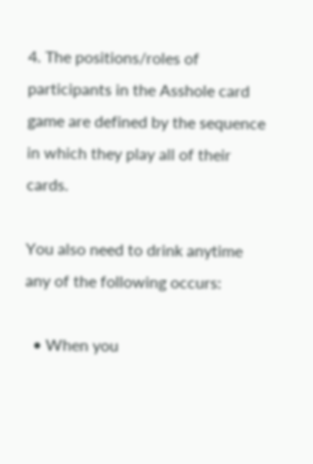4. The positions/roles of participants in the Asshole card game are defined by the sequence in which they play all of their cards.

You also need to drink anytime any of the following occurs:

  • When you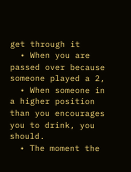get through it
  • When you are passed over because someone played a 2,
  • When someone in a higher position than you encourages you to drink, you should.
  • The moment the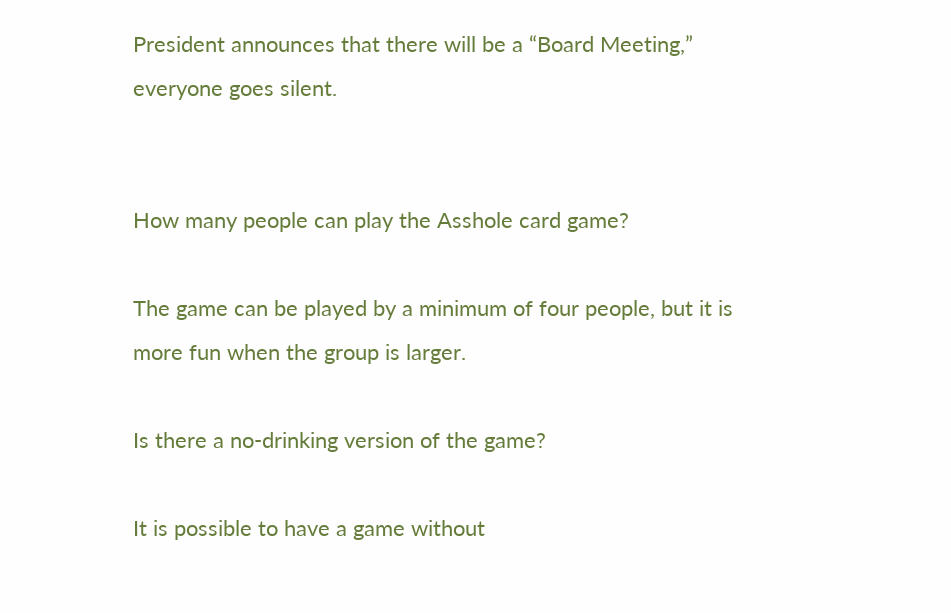President announces that there will be a “Board Meeting,” everyone goes silent.


How many people can play the Asshole card game?

The game can be played by a minimum of four people, but it is more fun when the group is larger.

Is there a no-drinking version of the game?

It is possible to have a game without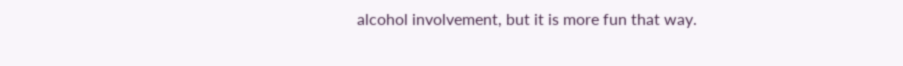alcohol involvement, but it is more fun that way.